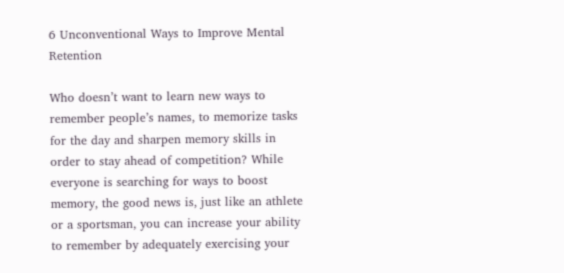6 Unconventional Ways to Improve Mental Retention

Who doesn’t want to learn new ways to remember people’s names, to memorize tasks for the day and sharpen memory skills in order to stay ahead of competition? While everyone is searching for ways to boost memory, the good news is, just like an athlete or a sportsman, you can increase your ability to remember by adequately exercising your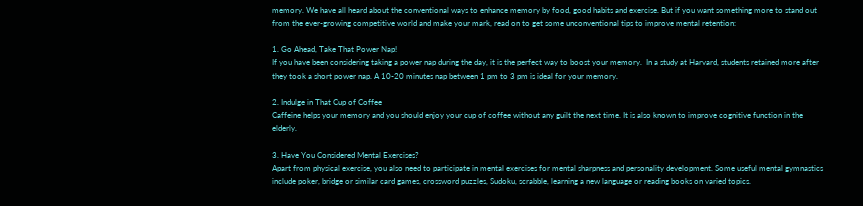memory. We have all heard about the conventional ways to enhance memory by food, good habits and exercise. But if you want something more to stand out from the ever-growing competitive world and make your mark, read on to get some unconventional tips to improve mental retention:

1. Go Ahead, Take That Power Nap!
If you have been considering taking a power nap during the day, it is the perfect way to boost your memory.  In a study at Harvard, students retained more after they took a short power nap. A 10-20 minutes nap between 1 pm to 3 pm is ideal for your memory.

2. Indulge in That Cup of Coffee
Caffeine helps your memory and you should enjoy your cup of coffee without any guilt the next time. It is also known to improve cognitive function in the elderly.

3. Have You Considered Mental Exercises?
Apart from physical exercise, you also need to participate in mental exercises for mental sharpness and personality development. Some useful mental gymnastics include poker, bridge or similar card games, crossword puzzles, Sudoku, scrabble, learning a new language or reading books on varied topics.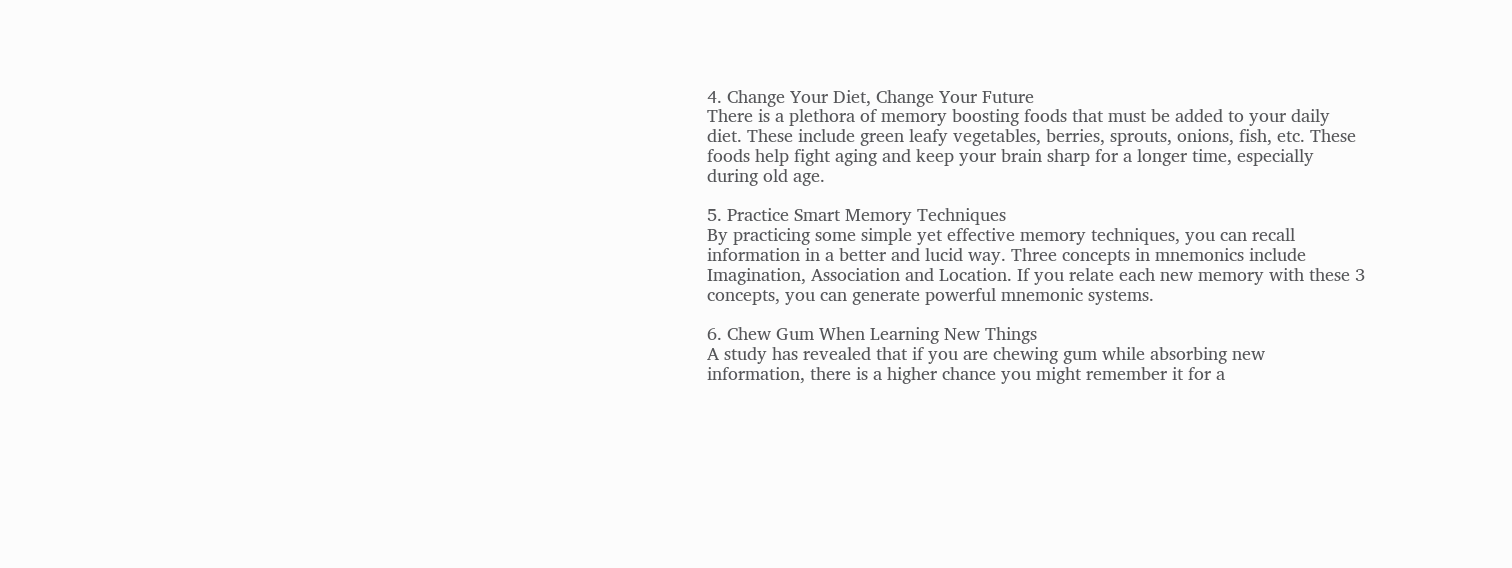4. Change Your Diet, Change Your Future
There is a plethora of memory boosting foods that must be added to your daily diet. These include green leafy vegetables, berries, sprouts, onions, fish, etc. These foods help fight aging and keep your brain sharp for a longer time, especially during old age.

5. Practice Smart Memory Techniques
By practicing some simple yet effective memory techniques, you can recall information in a better and lucid way. Three concepts in mnemonics include Imagination, Association and Location. If you relate each new memory with these 3 concepts, you can generate powerful mnemonic systems.

6. Chew Gum When Learning New Things
A study has revealed that if you are chewing gum while absorbing new information, there is a higher chance you might remember it for a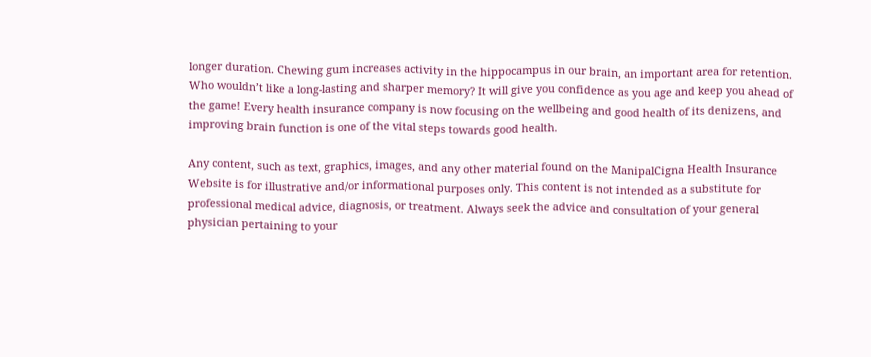longer duration. Chewing gum increases activity in the hippocampus in our brain, an important area for retention.
Who wouldn’t like a long-lasting and sharper memory? It will give you confidence as you age and keep you ahead of the game! Every health insurance company is now focusing on the wellbeing and good health of its denizens, and improving brain function is one of the vital steps towards good health.

Any content, such as text, graphics, images, and any other material found on the ManipalCigna Health Insurance Website is for illustrative and/or informational purposes only. This content is not intended as a substitute for professional medical advice, diagnosis, or treatment. Always seek the advice and consultation of your general physician pertaining to your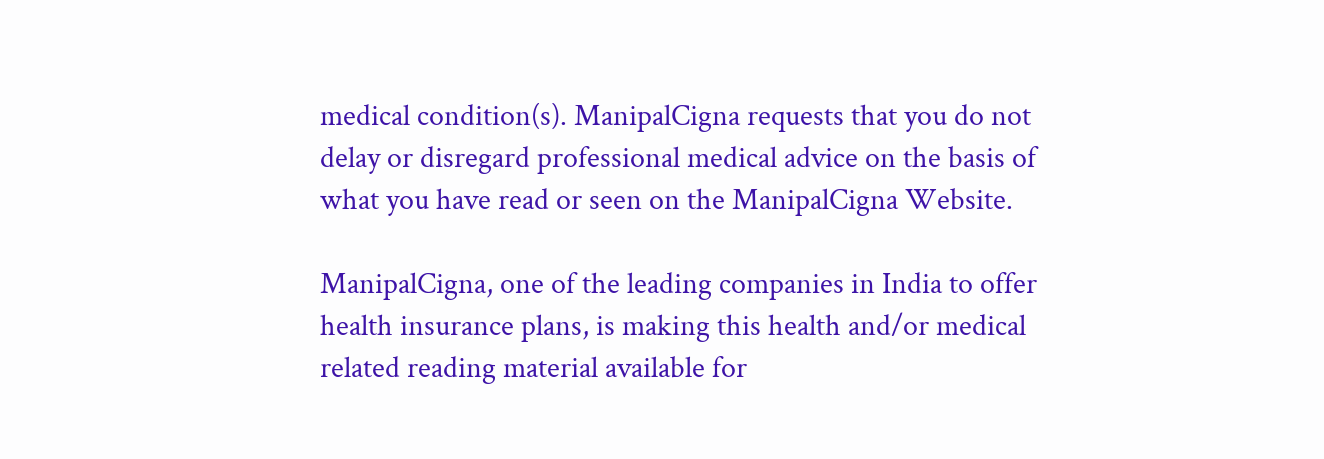medical condition(s). ManipalCigna requests that you do not delay or disregard professional medical advice on the basis of what you have read or seen on the ManipalCigna Website.

ManipalCigna, one of the leading companies in India to offer health insurance plans, is making this health and/or medical related reading material available for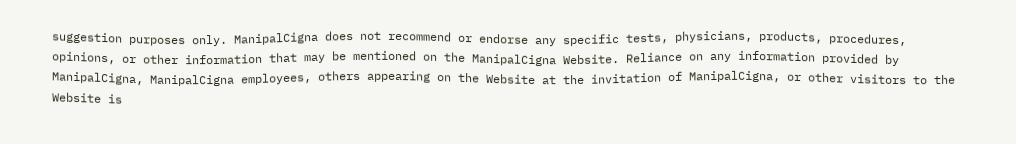suggestion purposes only. ManipalCigna does not recommend or endorse any specific tests, physicians, products, procedures, opinions, or other information that may be mentioned on the ManipalCigna Website. Reliance on any information provided by ManipalCigna, ManipalCigna employees, others appearing on the Website at the invitation of ManipalCigna, or other visitors to the Website is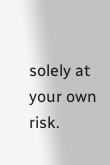solely at your own risk.